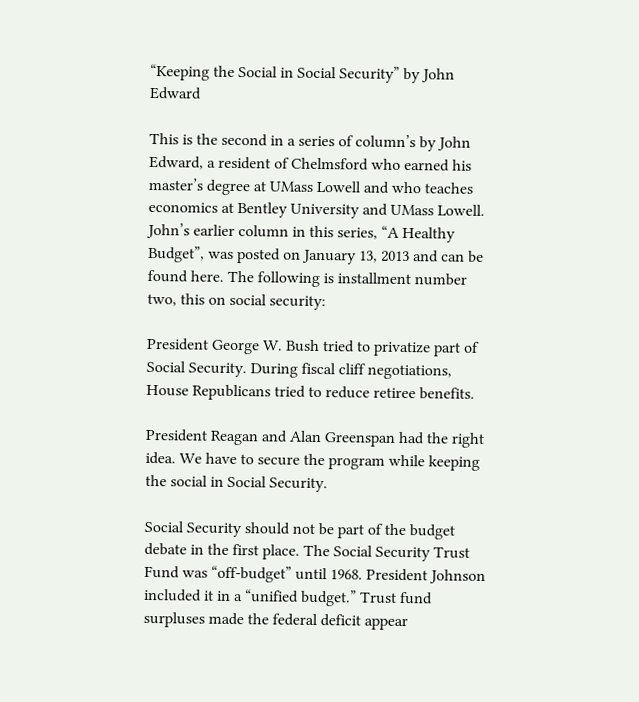“Keeping the Social in Social Security” by John Edward

This is the second in a series of column’s by John Edward, a resident of Chelmsford who earned his master’s degree at UMass Lowell and who teaches economics at Bentley University and UMass Lowell. John’s earlier column in this series, “A Healthy Budget”, was posted on January 13, 2013 and can be found here. The following is installment number two, this on social security:

President George W. Bush tried to privatize part of Social Security. During fiscal cliff negotiations, House Republicans tried to reduce retiree benefits.

President Reagan and Alan Greenspan had the right idea. We have to secure the program while keeping the social in Social Security.

Social Security should not be part of the budget debate in the first place. The Social Security Trust Fund was “off-budget” until 1968. President Johnson included it in a “unified budget.” Trust fund surpluses made the federal deficit appear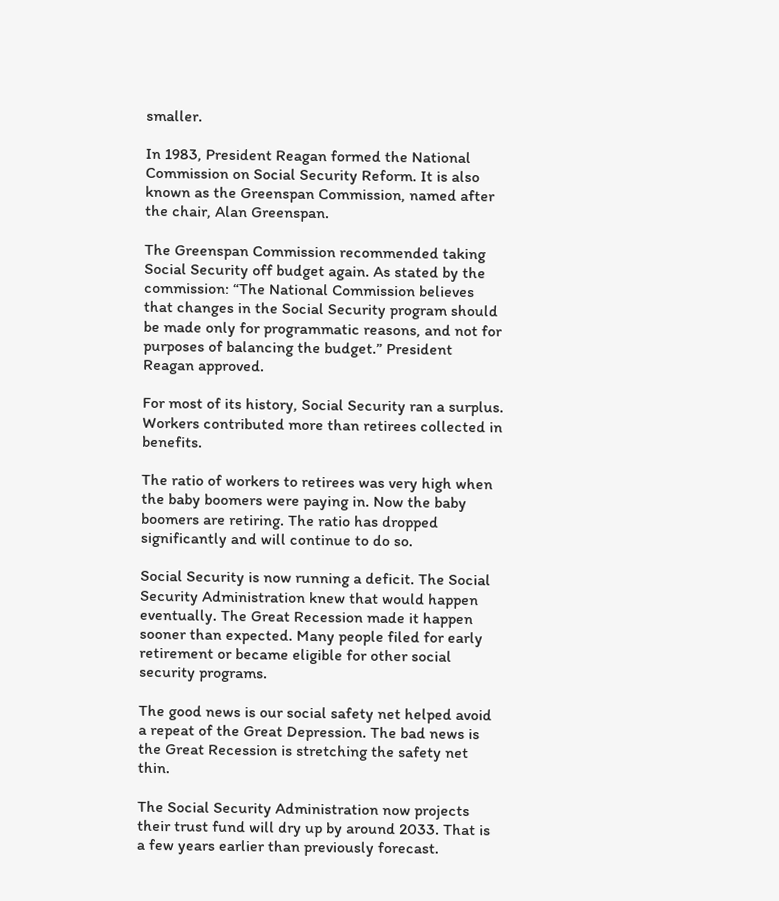smaller.

In 1983, President Reagan formed the National Commission on Social Security Reform. It is also known as the Greenspan Commission, named after the chair, Alan Greenspan.

The Greenspan Commission recommended taking Social Security off budget again. As stated by the commission: “The National Commission believes that changes in the Social Security program should be made only for programmatic reasons, and not for purposes of balancing the budget.” President Reagan approved.

For most of its history, Social Security ran a surplus. Workers contributed more than retirees collected in benefits.

The ratio of workers to retirees was very high when the baby boomers were paying in. Now the baby boomers are retiring. The ratio has dropped significantly and will continue to do so.

Social Security is now running a deficit. The Social Security Administration knew that would happen eventually. The Great Recession made it happen sooner than expected. Many people filed for early retirement or became eligible for other social security programs.

The good news is our social safety net helped avoid a repeat of the Great Depression. The bad news is the Great Recession is stretching the safety net thin.

The Social Security Administration now projects their trust fund will dry up by around 2033. That is a few years earlier than previously forecast.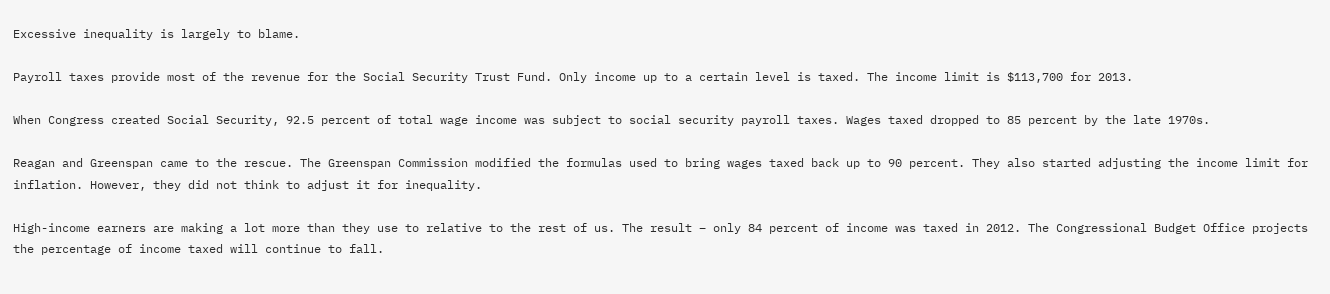Excessive inequality is largely to blame.

Payroll taxes provide most of the revenue for the Social Security Trust Fund. Only income up to a certain level is taxed. The income limit is $113,700 for 2013.

When Congress created Social Security, 92.5 percent of total wage income was subject to social security payroll taxes. Wages taxed dropped to 85 percent by the late 1970s.

Reagan and Greenspan came to the rescue. The Greenspan Commission modified the formulas used to bring wages taxed back up to 90 percent. They also started adjusting the income limit for inflation. However, they did not think to adjust it for inequality.

High-income earners are making a lot more than they use to relative to the rest of us. The result – only 84 percent of income was taxed in 2012. The Congressional Budget Office projects the percentage of income taxed will continue to fall.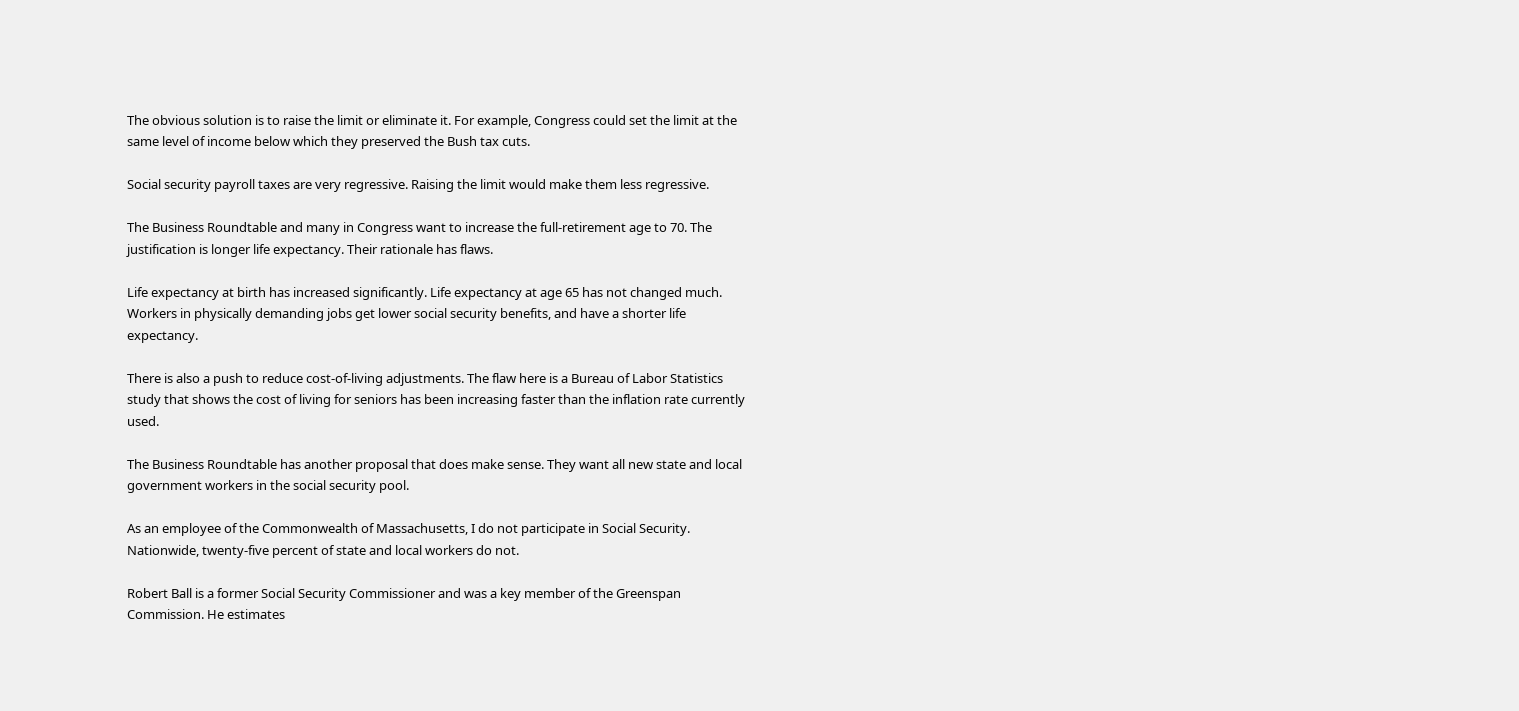The obvious solution is to raise the limit or eliminate it. For example, Congress could set the limit at the same level of income below which they preserved the Bush tax cuts.

Social security payroll taxes are very regressive. Raising the limit would make them less regressive.

The Business Roundtable and many in Congress want to increase the full-retirement age to 70. The justification is longer life expectancy. Their rationale has flaws.

Life expectancy at birth has increased significantly. Life expectancy at age 65 has not changed much. Workers in physically demanding jobs get lower social security benefits, and have a shorter life expectancy.

There is also a push to reduce cost-of-living adjustments. The flaw here is a Bureau of Labor Statistics study that shows the cost of living for seniors has been increasing faster than the inflation rate currently used.

The Business Roundtable has another proposal that does make sense. They want all new state and local government workers in the social security pool.

As an employee of the Commonwealth of Massachusetts, I do not participate in Social Security. Nationwide, twenty-five percent of state and local workers do not.

Robert Ball is a former Social Security Commissioner and was a key member of the Greenspan Commission. He estimates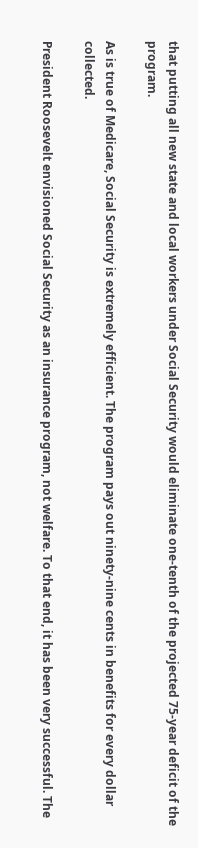that putting all new state and local workers under Social Security would eliminate one-tenth of the projected 75-year deficit of the program.

As is true of Medicare, Social Security is extremely efficient. The program pays out ninety-nine cents in benefits for every dollar collected.

President Roosevelt envisioned Social Security as an insurance program, not welfare. To that end, it has been very successful. The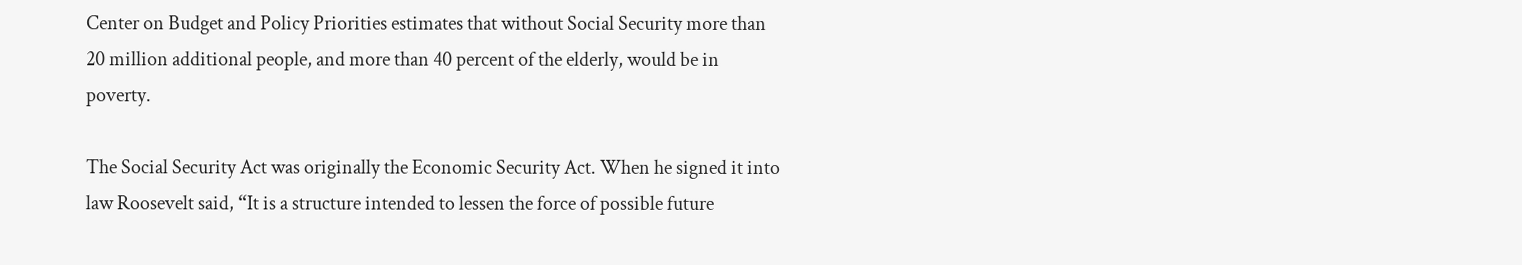Center on Budget and Policy Priorities estimates that without Social Security more than 20 million additional people, and more than 40 percent of the elderly, would be in poverty.

The Social Security Act was originally the Economic Security Act. When he signed it into law Roosevelt said, “It is a structure intended to lessen the force of possible future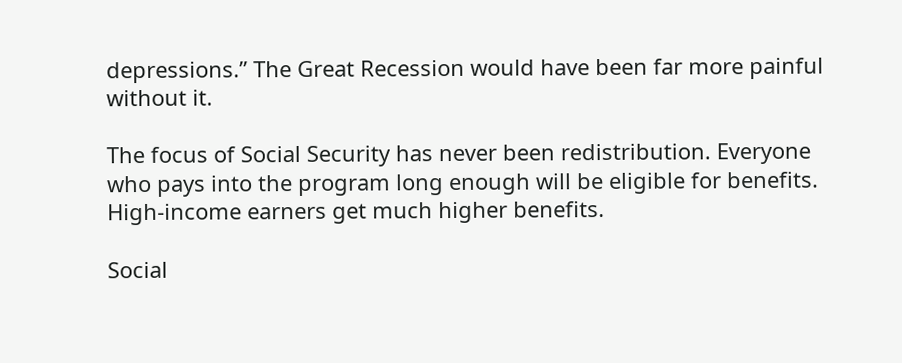depressions.” The Great Recession would have been far more painful without it.

The focus of Social Security has never been redistribution. Everyone who pays into the program long enough will be eligible for benefits. High-income earners get much higher benefits.

Social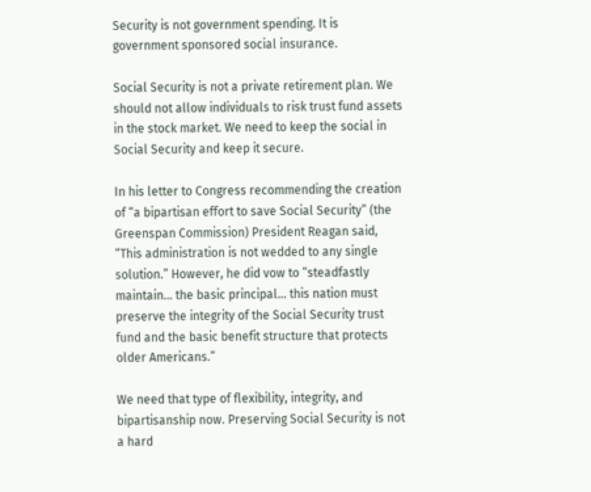Security is not government spending. It is government sponsored social insurance.

Social Security is not a private retirement plan. We should not allow individuals to risk trust fund assets in the stock market. We need to keep the social in Social Security and keep it secure.

In his letter to Congress recommending the creation of “a bipartisan effort to save Social Security” (the Greenspan Commission) President Reagan said, “This administration is not wedded to any single solution.” However, he did vow to “steadfastly maintain… the basic principal… this nation must preserve the integrity of the Social Security trust fund and the basic benefit structure that protects older Americans.”

We need that type of flexibility, integrity, and bipartisanship now. Preserving Social Security is not a hard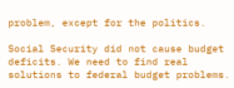problem, except for the politics.

Social Security did not cause budget deficits. We need to find real solutions to federal budget problems.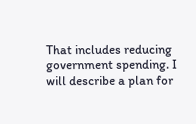That includes reducing government spending. I will describe a plan for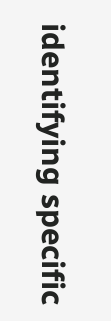identifying specific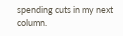spending cuts in my next column.